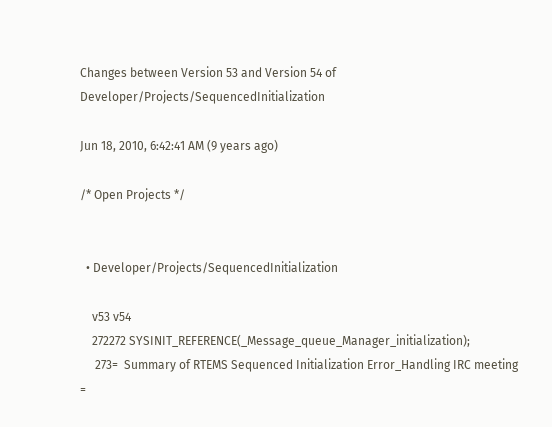Changes between Version 53 and Version 54 of Developer/Projects/SequencedInitialization

Jun 18, 2010, 6:42:41 AM (9 years ago)

/* Open Projects */


  • Developer/Projects/SequencedInitialization

    v53 v54
    272272 SYSINIT_REFERENCE(_Message_queue_Manager_initialization);
     273=  Summary of RTEMS Sequenced Initialization Error_Handling IRC meeting  =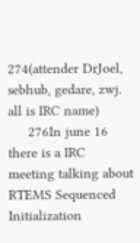274(attender DrJoel, sebhub, gedare, zwj. all is IRC name)
     276In june 16 there is a IRC meeting talking about RTEMS Sequenced Initialization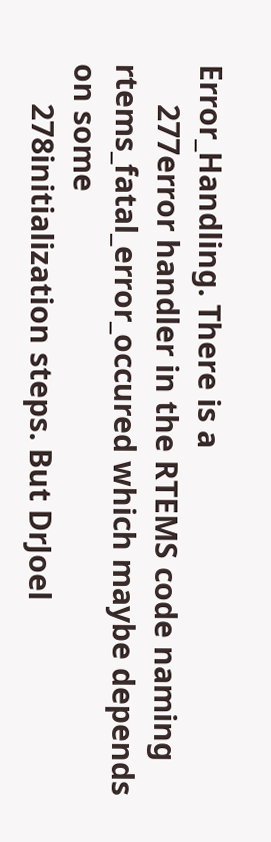Error_Handling. There is a
     277error handler in the RTEMS code naming rtems_fatal_error_occured which maybe depends on some
     278initialization steps. But DrJoel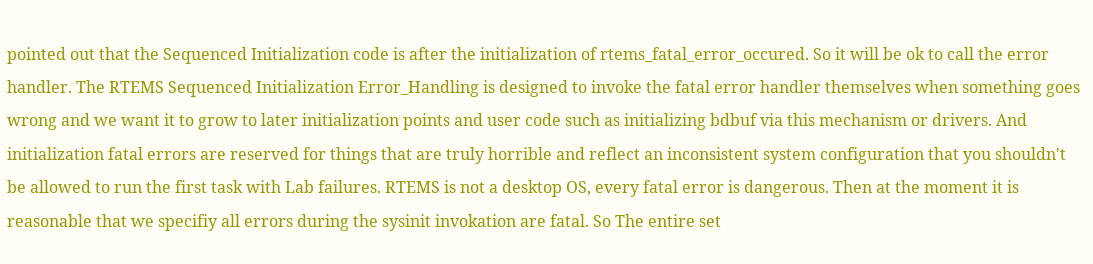pointed out that the Sequenced Initialization code is after the initialization of rtems_fatal_error_occured. So it will be ok to call the error handler. The RTEMS Sequenced Initialization Error_Handling is designed to invoke the fatal error handler themselves when something goes wrong and we want it to grow to later initialization points and user code such as initializing bdbuf via this mechanism or drivers. And initialization fatal errors are reserved for things that are truly horrible and reflect an inconsistent system configuration that you shouldn't be allowed to run the first task with Lab failures. RTEMS is not a desktop OS, every fatal error is dangerous. Then at the moment it is reasonable that we specifiy all errors during the sysinit invokation are fatal. So The entire set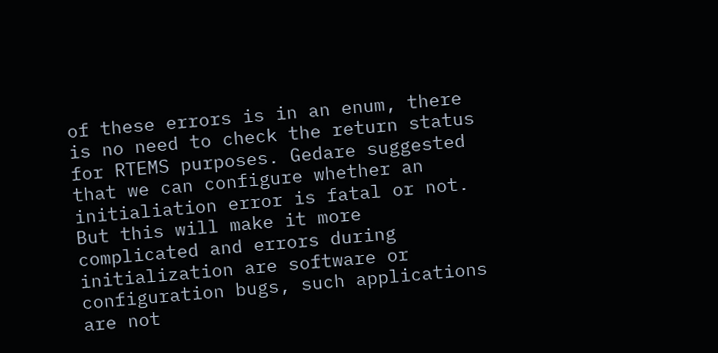of these errors is in an enum, there is no need to check the return status for RTEMS purposes. Gedare suggested that we can configure whether an initialiation error is fatal or not. But this will make it more complicated and errors during initialization are software or configuration bugs, such applications are not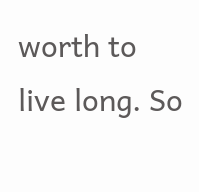worth to live long. So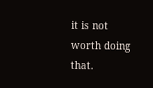it is not worth doing that.